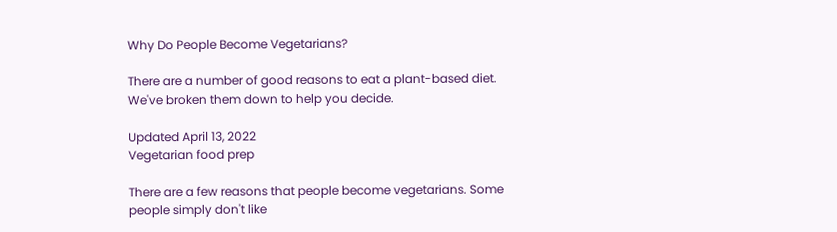Why Do People Become Vegetarians?

There are a number of good reasons to eat a plant-based diet. We've broken them down to help you decide.

Updated April 13, 2022
Vegetarian food prep

There are a few reasons that people become vegetarians. Some people simply don't like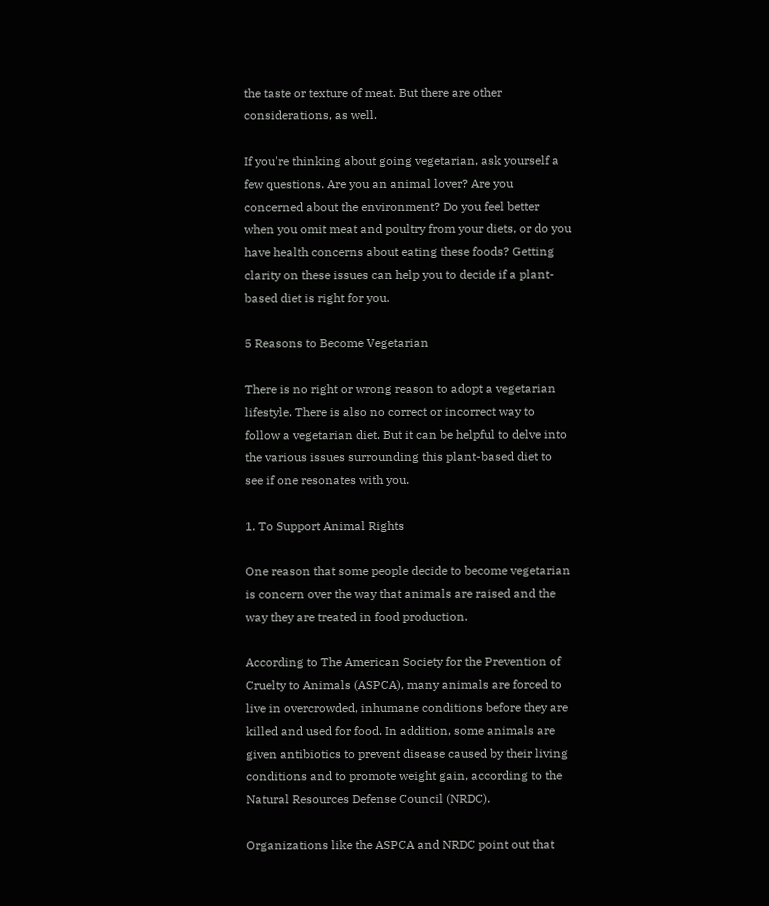the taste or texture of meat. But there are other considerations, as well.

If you're thinking about going vegetarian, ask yourself a few questions. Are you an animal lover? Are you concerned about the environment? Do you feel better when you omit meat and poultry from your diets, or do you have health concerns about eating these foods? Getting clarity on these issues can help you to decide if a plant-based diet is right for you.

5 Reasons to Become Vegetarian

There is no right or wrong reason to adopt a vegetarian lifestyle. There is also no correct or incorrect way to follow a vegetarian diet. But it can be helpful to delve into the various issues surrounding this plant-based diet to see if one resonates with you.

1. To Support Animal Rights

One reason that some people decide to become vegetarian is concern over the way that animals are raised and the way they are treated in food production.

According to The American Society for the Prevention of Cruelty to Animals (ASPCA), many animals are forced to live in overcrowded, inhumane conditions before they are killed and used for food. In addition, some animals are given antibiotics to prevent disease caused by their living conditions and to promote weight gain, according to the Natural Resources Defense Council (NRDC).

Organizations like the ASPCA and NRDC point out that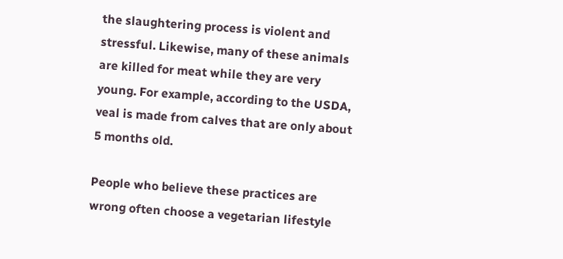the slaughtering process is violent and stressful. Likewise, many of these animals are killed for meat while they are very young. For example, according to the USDA, veal is made from calves that are only about 5 months old.

People who believe these practices are wrong often choose a vegetarian lifestyle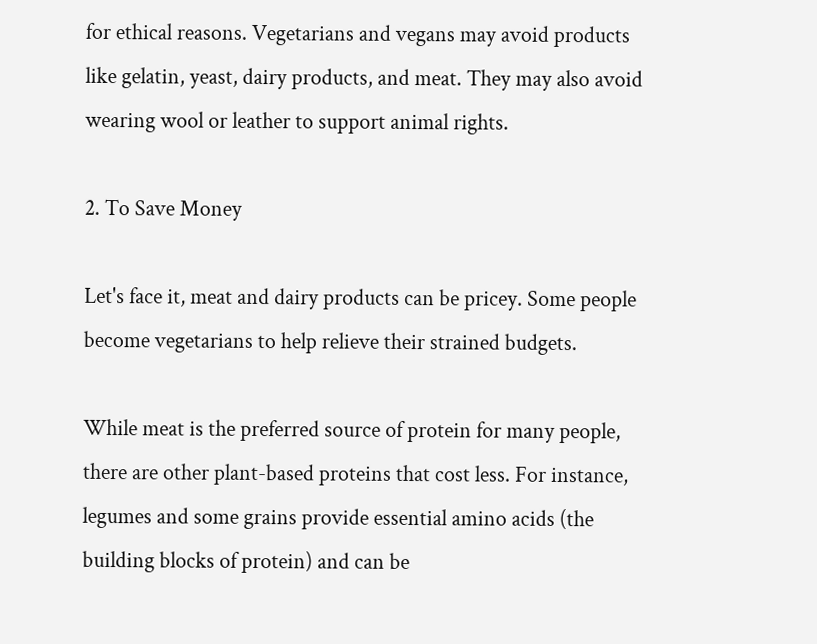for ethical reasons. Vegetarians and vegans may avoid products like gelatin, yeast, dairy products, and meat. They may also avoid wearing wool or leather to support animal rights.

2. To Save Money

Let's face it, meat and dairy products can be pricey. Some people become vegetarians to help relieve their strained budgets.

While meat is the preferred source of protein for many people, there are other plant-based proteins that cost less. For instance, legumes and some grains provide essential amino acids (the building blocks of protein) and can be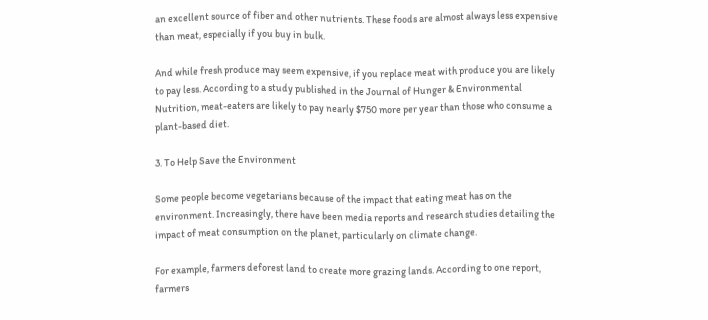an excellent source of fiber and other nutrients. These foods are almost always less expensive than meat, especially if you buy in bulk.

And while fresh produce may seem expensive, if you replace meat with produce you are likely to pay less. According to a study published in the Journal of Hunger & Environmental Nutrition, meat-eaters are likely to pay nearly $750 more per year than those who consume a plant-based diet.

3. To Help Save the Environment

Some people become vegetarians because of the impact that eating meat has on the environment. Increasingly, there have been media reports and research studies detailing the impact of meat consumption on the planet, particularly on climate change.

For example, farmers deforest land to create more grazing lands. According to one report, farmers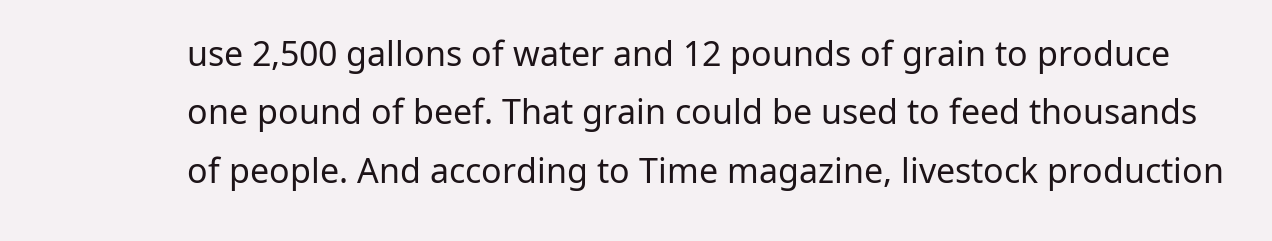use 2,500 gallons of water and 12 pounds of grain to produce one pound of beef. That grain could be used to feed thousands of people. And according to Time magazine, livestock production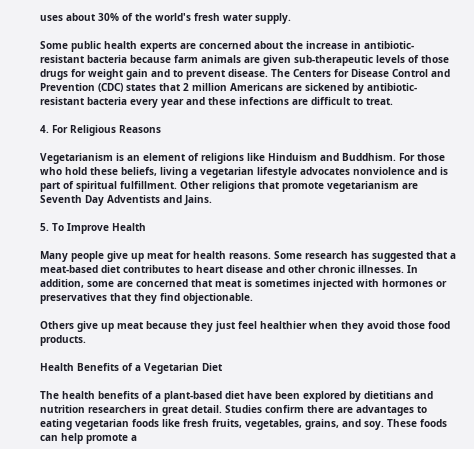uses about 30% of the world's fresh water supply.

Some public health experts are concerned about the increase in antibiotic-resistant bacteria because farm animals are given sub-therapeutic levels of those drugs for weight gain and to prevent disease. The Centers for Disease Control and Prevention (CDC) states that 2 million Americans are sickened by antibiotic-resistant bacteria every year and these infections are difficult to treat.

4. For Religious Reasons

Vegetarianism is an element of religions like Hinduism and Buddhism. For those who hold these beliefs, living a vegetarian lifestyle advocates nonviolence and is part of spiritual fulfillment. Other religions that promote vegetarianism are Seventh Day Adventists and Jains.

5. To Improve Health

Many people give up meat for health reasons. Some research has suggested that a meat-based diet contributes to heart disease and other chronic illnesses. In addition, some are concerned that meat is sometimes injected with hormones or preservatives that they find objectionable.

Others give up meat because they just feel healthier when they avoid those food products.

Health Benefits of a Vegetarian Diet

The health benefits of a plant-based diet have been explored by dietitians and nutrition researchers in great detail. Studies confirm there are advantages to eating vegetarian foods like fresh fruits, vegetables, grains, and soy. These foods can help promote a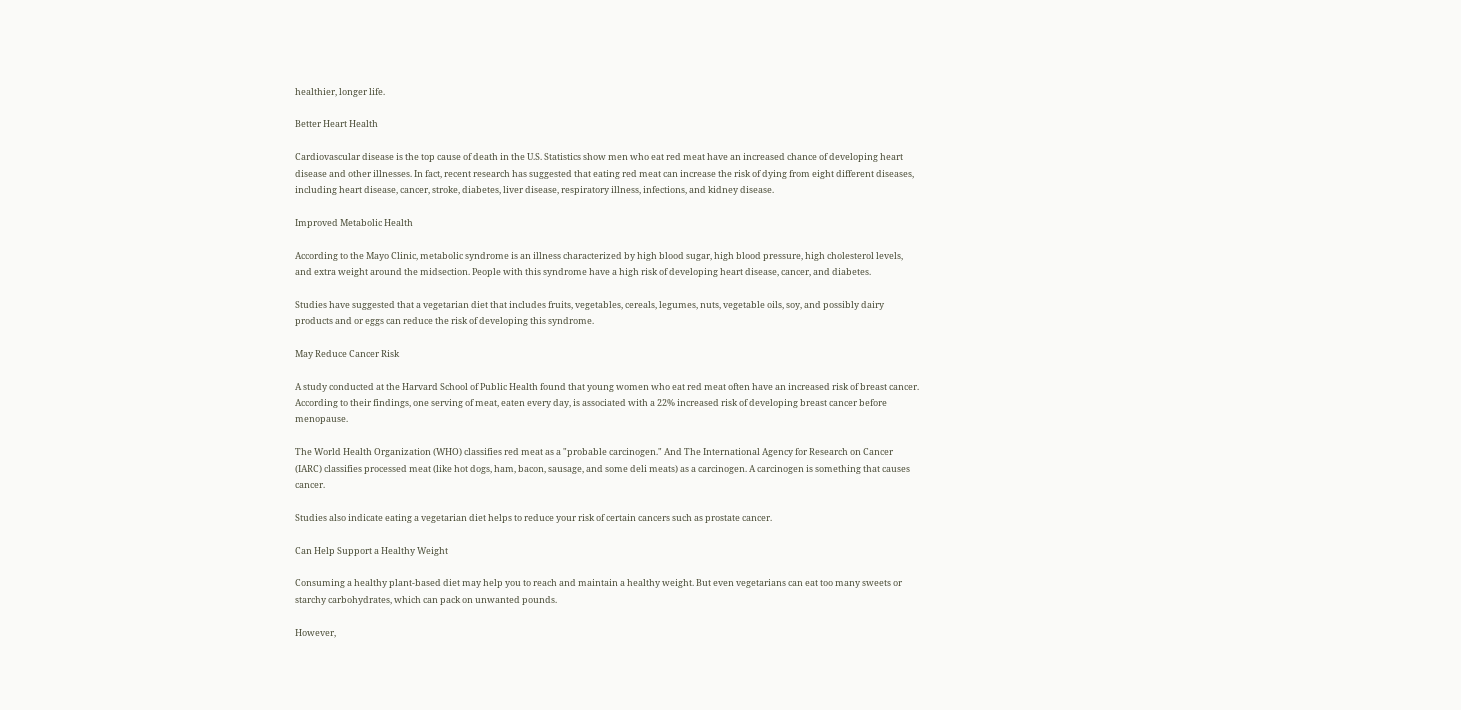healthier, longer life.

Better Heart Health

Cardiovascular disease is the top cause of death in the U.S. Statistics show men who eat red meat have an increased chance of developing heart disease and other illnesses. In fact, recent research has suggested that eating red meat can increase the risk of dying from eight different diseases, including heart disease, cancer, stroke, diabetes, liver disease, respiratory illness, infections, and kidney disease.

Improved Metabolic Health

According to the Mayo Clinic, metabolic syndrome is an illness characterized by high blood sugar, high blood pressure, high cholesterol levels, and extra weight around the midsection. People with this syndrome have a high risk of developing heart disease, cancer, and diabetes.

Studies have suggested that a vegetarian diet that includes fruits, vegetables, cereals, legumes, nuts, vegetable oils, soy, and possibly dairy products and or eggs can reduce the risk of developing this syndrome.

May Reduce Cancer Risk

A study conducted at the Harvard School of Public Health found that young women who eat red meat often have an increased risk of breast cancer. According to their findings, one serving of meat, eaten every day, is associated with a 22% increased risk of developing breast cancer before menopause.

The World Health Organization (WHO) classifies red meat as a "probable carcinogen." And The International Agency for Research on Cancer (IARC) classifies processed meat (like hot dogs, ham, bacon, sausage, and some deli meats) as a carcinogen. A carcinogen is something that causes cancer.

Studies also indicate eating a vegetarian diet helps to reduce your risk of certain cancers such as prostate cancer.

Can Help Support a Healthy Weight

Consuming a healthy plant-based diet may help you to reach and maintain a healthy weight. But even vegetarians can eat too many sweets or starchy carbohydrates, which can pack on unwanted pounds.

However,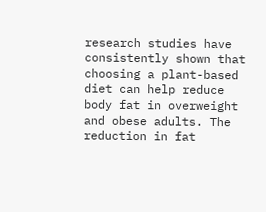research studies have consistently shown that choosing a plant-based diet can help reduce body fat in overweight and obese adults. The reduction in fat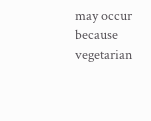may occur because vegetarian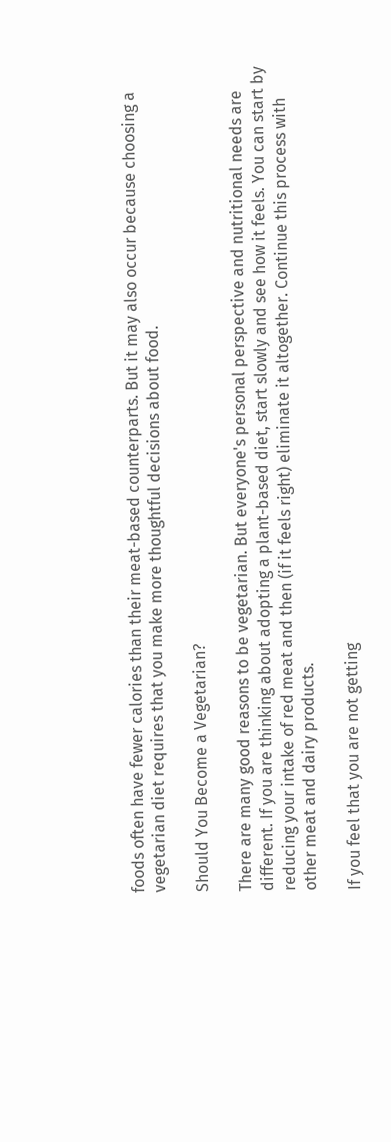foods often have fewer calories than their meat-based counterparts. But it may also occur because choosing a vegetarian diet requires that you make more thoughtful decisions about food.

Should You Become a Vegetarian?

There are many good reasons to be vegetarian. But everyone's personal perspective and nutritional needs are different. If you are thinking about adopting a plant-based diet, start slowly and see how it feels. You can start by reducing your intake of red meat and then (if it feels right) eliminate it altogether. Continue this process with other meat and dairy products.

If you feel that you are not getting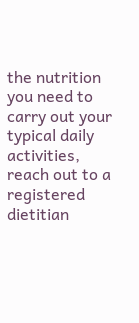the nutrition you need to carry out your typical daily activities, reach out to a registered dietitian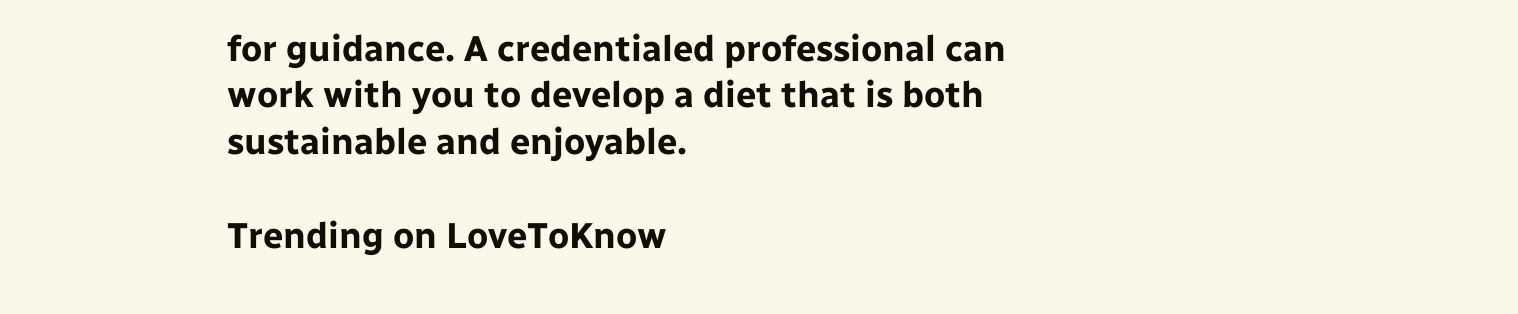for guidance. A credentialed professional can work with you to develop a diet that is both sustainable and enjoyable.

Trending on LoveToKnow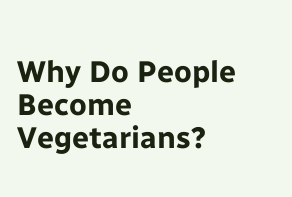Why Do People Become Vegetarians?